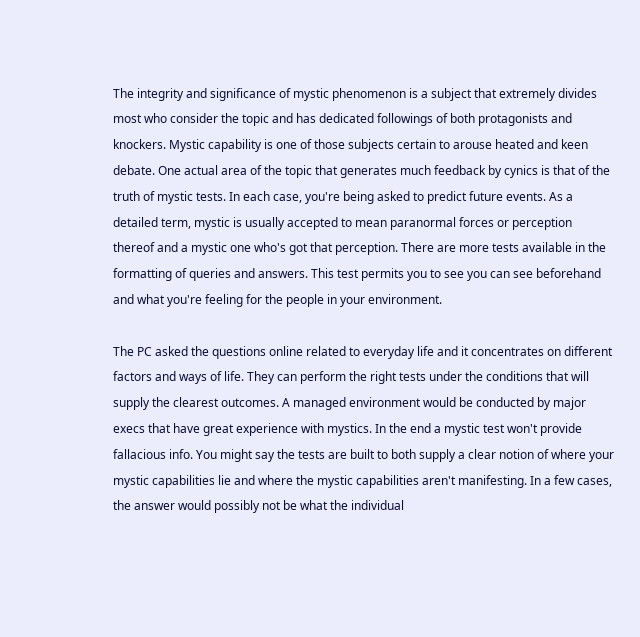The integrity and significance of mystic phenomenon is a subject that extremely divides most who consider the topic and has dedicated followings of both protagonists and knockers. Mystic capability is one of those subjects certain to arouse heated and keen debate. One actual area of the topic that generates much feedback by cynics is that of the truth of mystic tests. In each case, you're being asked to predict future events. As a detailed term, mystic is usually accepted to mean paranormal forces or perception thereof and a mystic one who's got that perception. There are more tests available in the formatting of queries and answers. This test permits you to see you can see beforehand and what you're feeling for the people in your environment.

The PC asked the questions online related to everyday life and it concentrates on different factors and ways of life. They can perform the right tests under the conditions that will supply the clearest outcomes. A managed environment would be conducted by major execs that have great experience with mystics. In the end a mystic test won't provide fallacious info. You might say the tests are built to both supply a clear notion of where your mystic capabilities lie and where the mystic capabilities aren't manifesting. In a few cases, the answer would possibly not be what the individual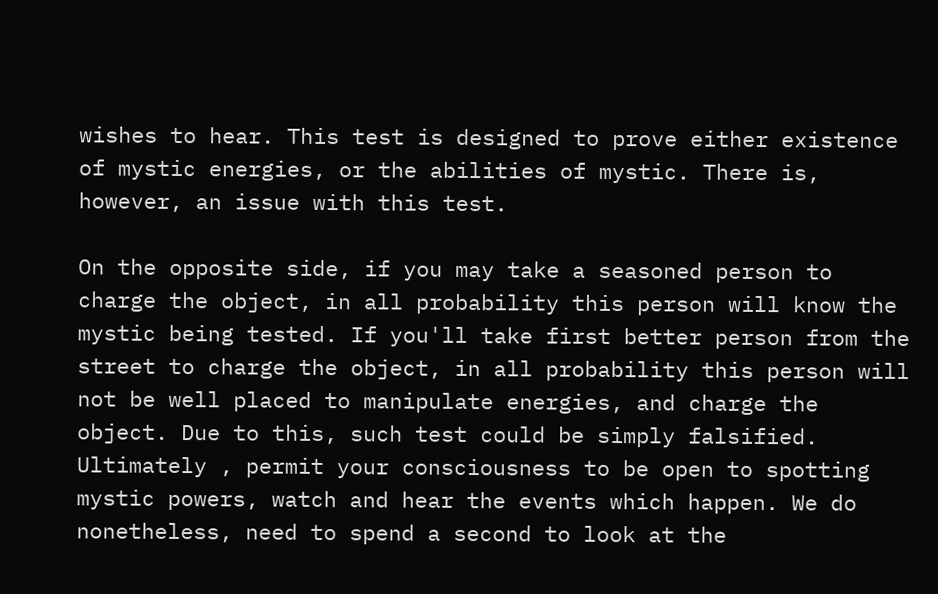wishes to hear. This test is designed to prove either existence of mystic energies, or the abilities of mystic. There is, however, an issue with this test.

On the opposite side, if you may take a seasoned person to charge the object, in all probability this person will know the mystic being tested. If you'll take first better person from the street to charge the object, in all probability this person will not be well placed to manipulate energies, and charge the object. Due to this, such test could be simply falsified. Ultimately , permit your consciousness to be open to spotting mystic powers, watch and hear the events which happen. We do nonetheless, need to spend a second to look at the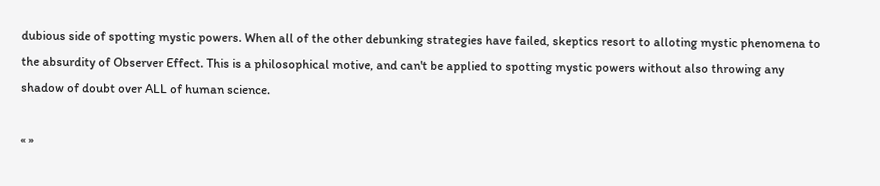dubious side of spotting mystic powers. When all of the other debunking strategies have failed, skeptics resort to alloting mystic phenomena to the absurdity of Observer Effect. This is a philosophical motive, and can't be applied to spotting mystic powers without also throwing any shadow of doubt over ALL of human science.

« »